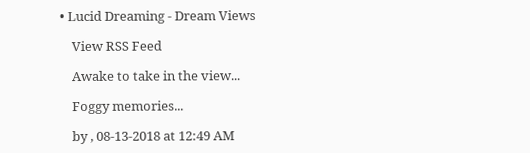• Lucid Dreaming - Dream Views

    View RSS Feed

    Awake to take in the view...

    Foggy memories...

    by , 08-13-2018 at 12:49 AM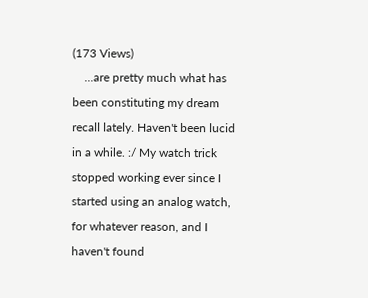(173 Views)
    ...are pretty much what has been constituting my dream recall lately. Haven't been lucid in a while. :/ My watch trick stopped working ever since I started using an analog watch, for whatever reason, and I haven't found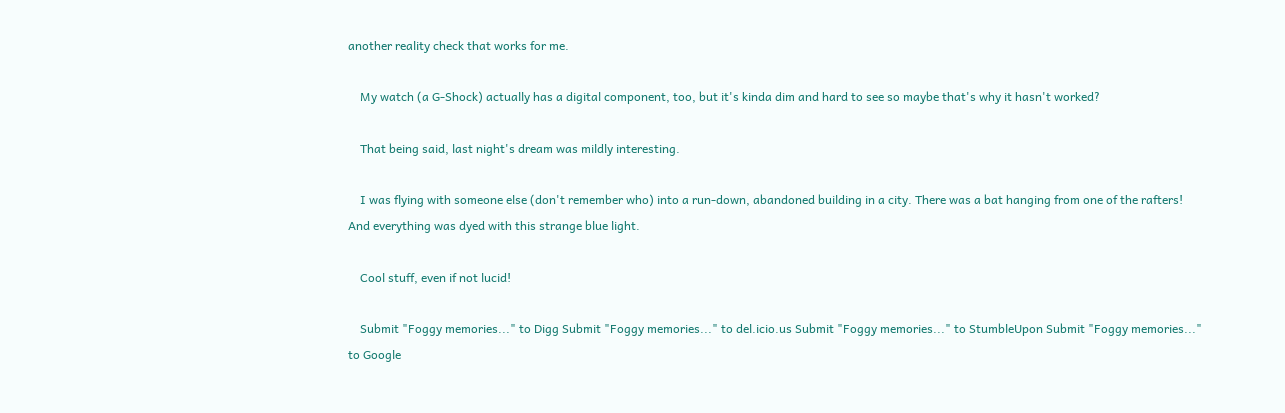another reality check that works for me.

    My watch (a G-Shock) actually has a digital component, too, but it's kinda dim and hard to see so maybe that's why it hasn't worked?

    That being said, last night's dream was mildly interesting.

    I was flying with someone else (don't remember who) into a run-down, abandoned building in a city. There was a bat hanging from one of the rafters! And everything was dyed with this strange blue light.

    Cool stuff, even if not lucid!

    Submit "Foggy memories..." to Digg Submit "Foggy memories..." to del.icio.us Submit "Foggy memories..." to StumbleUpon Submit "Foggy memories..." to Google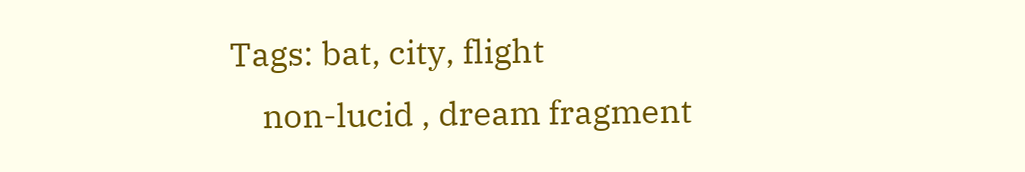Tags: bat, city, flight
    non-lucid , dream fragment